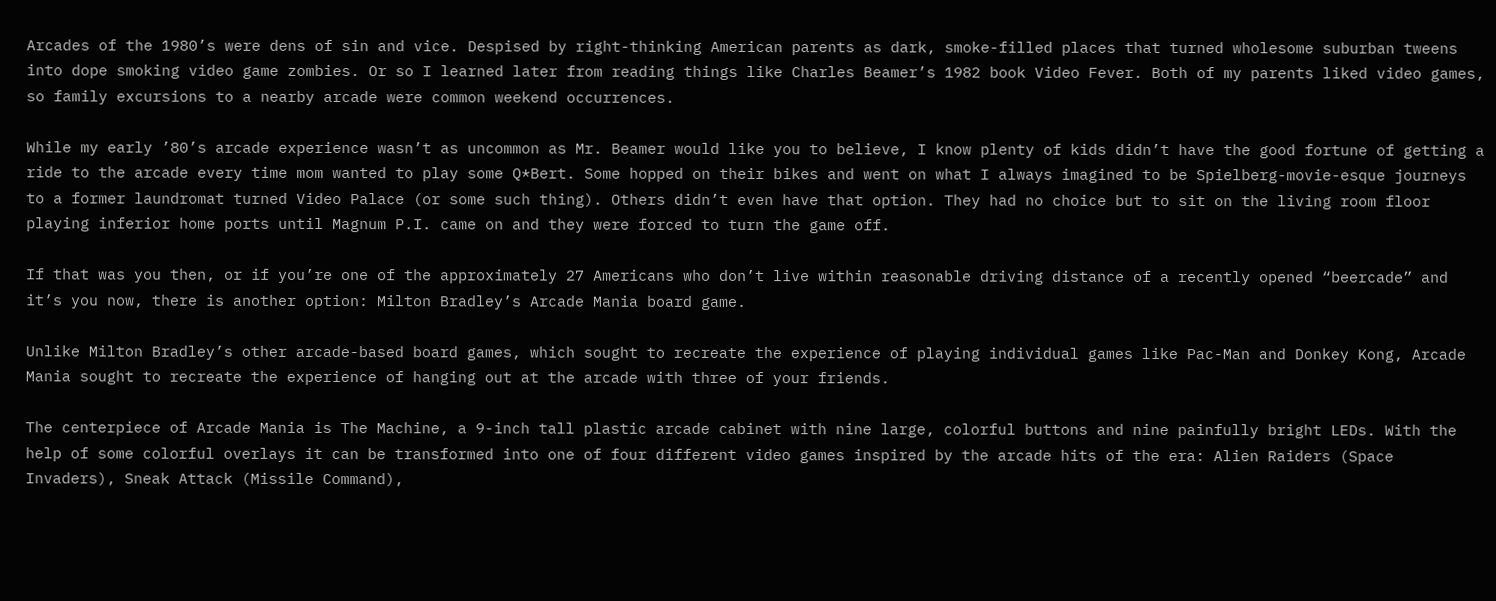Arcades of the 1980’s were dens of sin and vice. Despised by right-thinking American parents as dark, smoke-filled places that turned wholesome suburban tweens into dope smoking video game zombies. Or so I learned later from reading things like Charles Beamer’s 1982 book Video Fever. Both of my parents liked video games, so family excursions to a nearby arcade were common weekend occurrences.

While my early ’80’s arcade experience wasn’t as uncommon as Mr. Beamer would like you to believe, I know plenty of kids didn’t have the good fortune of getting a ride to the arcade every time mom wanted to play some Q*Bert. Some hopped on their bikes and went on what I always imagined to be Spielberg-movie-esque journeys to a former laundromat turned Video Palace (or some such thing). Others didn’t even have that option. They had no choice but to sit on the living room floor playing inferior home ports until Magnum P.I. came on and they were forced to turn the game off.

If that was you then, or if you’re one of the approximately 27 Americans who don’t live within reasonable driving distance of a recently opened “beercade” and it’s you now, there is another option: Milton Bradley’s Arcade Mania board game.

Unlike Milton Bradley’s other arcade-based board games, which sought to recreate the experience of playing individual games like Pac-Man and Donkey Kong, Arcade Mania sought to recreate the experience of hanging out at the arcade with three of your friends.

The centerpiece of Arcade Mania is The Machine, a 9-inch tall plastic arcade cabinet with nine large, colorful buttons and nine painfully bright LEDs. With the help of some colorful overlays it can be transformed into one of four different video games inspired by the arcade hits of the era: Alien Raiders (Space Invaders), Sneak Attack (Missile Command),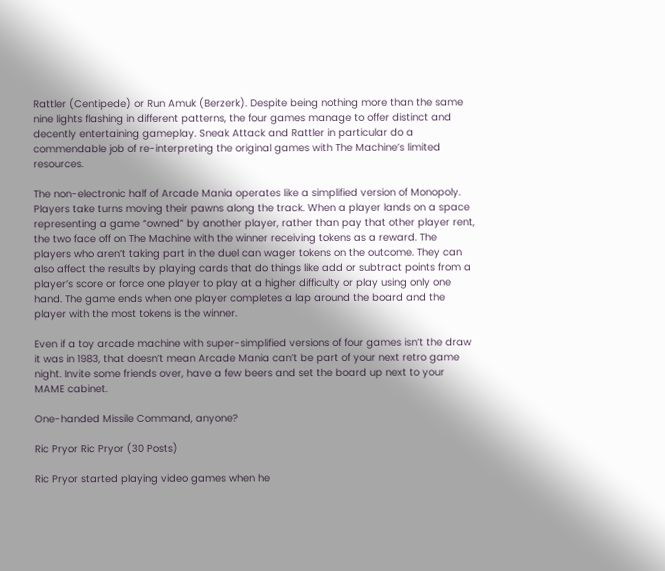Rattler (Centipede) or Run Amuk (Berzerk). Despite being nothing more than the same nine lights flashing in different patterns, the four games manage to offer distinct and decently entertaining gameplay. Sneak Attack and Rattler in particular do a commendable job of re-interpreting the original games with The Machine’s limited resources.

The non-electronic half of Arcade Mania operates like a simplified version of Monopoly. Players take turns moving their pawns along the track. When a player lands on a space representing a game “owned” by another player, rather than pay that other player rent, the two face off on The Machine with the winner receiving tokens as a reward. The players who aren’t taking part in the duel can wager tokens on the outcome. They can also affect the results by playing cards that do things like add or subtract points from a player’s score or force one player to play at a higher difficulty or play using only one hand. The game ends when one player completes a lap around the board and the player with the most tokens is the winner.

Even if a toy arcade machine with super-simplified versions of four games isn’t the draw it was in 1983, that doesn’t mean Arcade Mania can’t be part of your next retro game night. Invite some friends over, have a few beers and set the board up next to your MAME cabinet.

One-handed Missile Command, anyone?

Ric Pryor Ric Pryor (30 Posts)

Ric Pryor started playing video games when he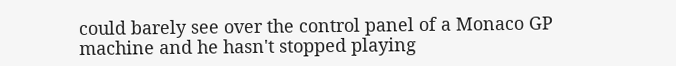could barely see over the control panel of a Monaco GP machine and he hasn't stopped playing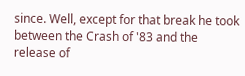since. Well, except for that break he took between the Crash of '83 and the release of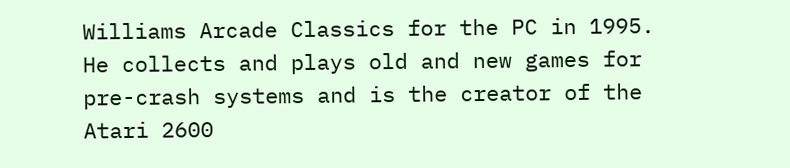Williams Arcade Classics for the PC in 1995. He collects and plays old and new games for pre-crash systems and is the creator of the Atari 2600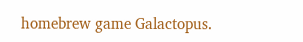homebrew game Galactopus.